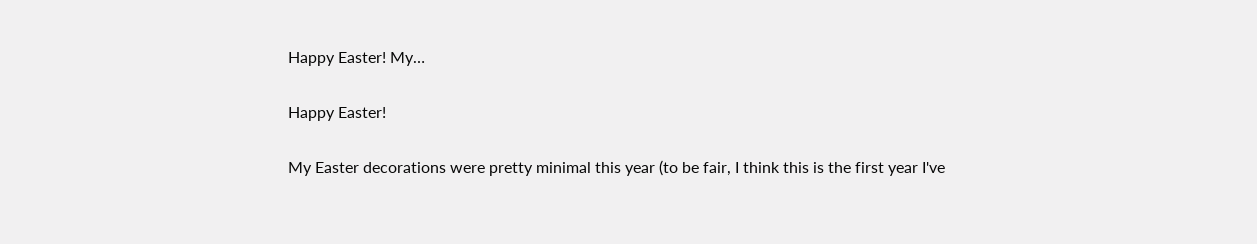Happy Easter! My…

Happy Easter!

My Easter decorations were pretty minimal this year (to be fair, I think this is the first year I've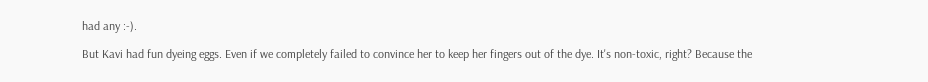had any :-).

But Kavi had fun dyeing eggs. Even if we completely failed to convince her to keep her fingers out of the dye. It's non-toxic, right? Because the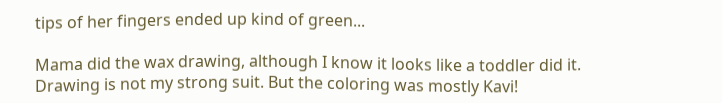tips of her fingers ended up kind of green...

Mama did the wax drawing, although I know it looks like a toddler did it. Drawing is not my strong suit. But the coloring was mostly Kavi!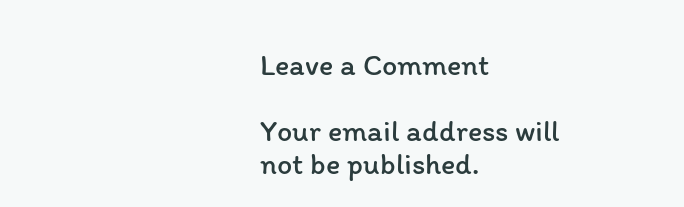Leave a Comment

Your email address will not be published.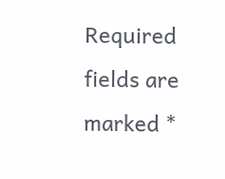Required fields are marked *